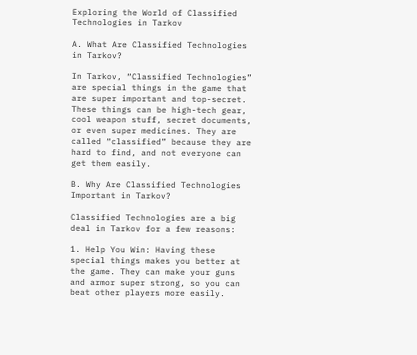Exploring the World of Classified Technologies in Tarkov

A. What Are Classified Technologies in Tarkov?

In Tarkov, “Classified Technologies” are special things in the game that are super important and top-secret. These things can be high-tech gear, cool weapon stuff, secret documents, or even super medicines. They are called “classified” because they are hard to find, and not everyone can get them easily.

B. Why Are Classified Technologies Important in Tarkov?

Classified Technologies are a big deal in Tarkov for a few reasons:

1. Help You Win: Having these special things makes you better at the game. They can make your guns and armor super strong, so you can beat other players more easily.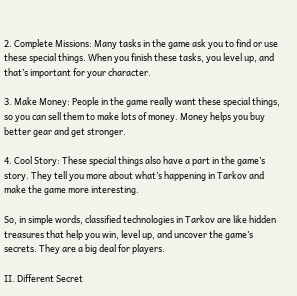2. Complete Missions: Many tasks in the game ask you to find or use these special things. When you finish these tasks, you level up, and that’s important for your character.

3. Make Money: People in the game really want these special things, so you can sell them to make lots of money. Money helps you buy better gear and get stronger.

4. Cool Story: These special things also have a part in the game’s story. They tell you more about what’s happening in Tarkov and make the game more interesting.

So, in simple words, classified technologies in Tarkov are like hidden treasures that help you win, level up, and uncover the game’s secrets. They are a big deal for players.

II. Different Secret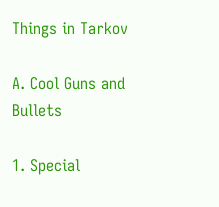Things in Tarkov

A. Cool Guns and Bullets

1. Special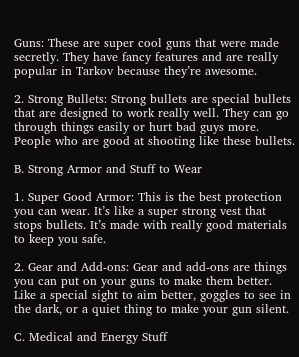Guns: These are super cool guns that were made secretly. They have fancy features and are really popular in Tarkov because they’re awesome.

2. Strong Bullets: Strong bullets are special bullets that are designed to work really well. They can go through things easily or hurt bad guys more. People who are good at shooting like these bullets.

B. Strong Armor and Stuff to Wear

1. Super Good Armor: This is the best protection you can wear. It’s like a super strong vest that stops bullets. It’s made with really good materials to keep you safe.

2. Gear and Add-ons: Gear and add-ons are things you can put on your guns to make them better. Like a special sight to aim better, goggles to see in the dark, or a quiet thing to make your gun silent.

C. Medical and Energy Stuff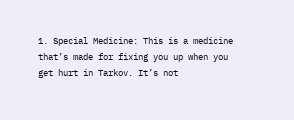1. Special Medicine: This is a medicine that’s made for fixing you up when you get hurt in Tarkov. It’s not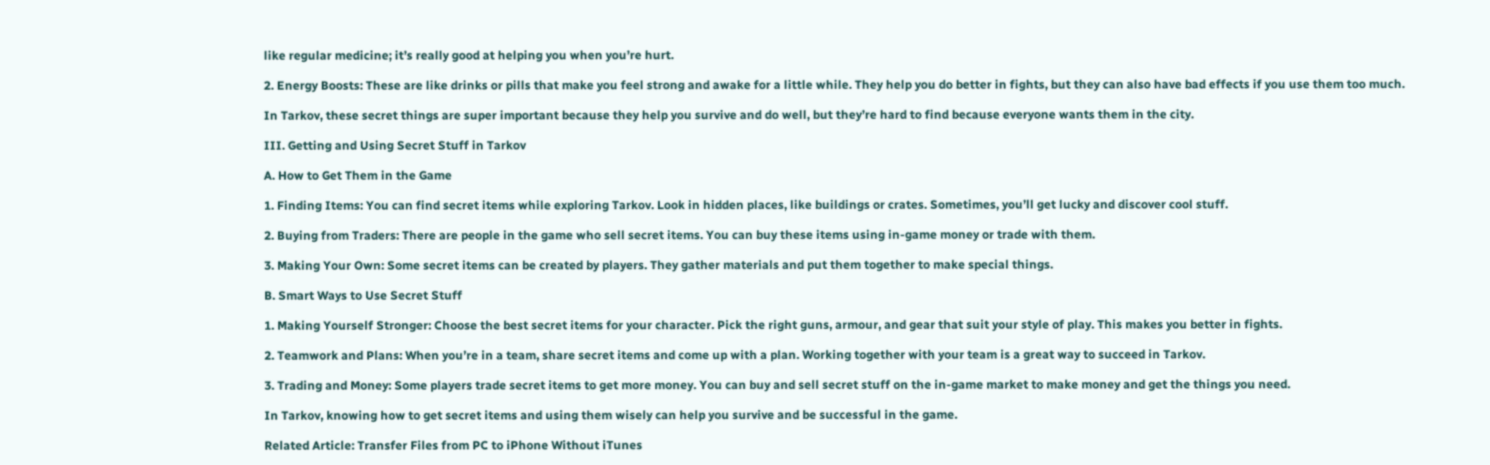like regular medicine; it’s really good at helping you when you’re hurt.

2. Energy Boosts: These are like drinks or pills that make you feel strong and awake for a little while. They help you do better in fights, but they can also have bad effects if you use them too much.

In Tarkov, these secret things are super important because they help you survive and do well, but they’re hard to find because everyone wants them in the city.

III. Getting and Using Secret Stuff in Tarkov

A. How to Get Them in the Game

1. Finding Items: You can find secret items while exploring Tarkov. Look in hidden places, like buildings or crates. Sometimes, you’ll get lucky and discover cool stuff.

2. Buying from Traders: There are people in the game who sell secret items. You can buy these items using in-game money or trade with them.

3. Making Your Own: Some secret items can be created by players. They gather materials and put them together to make special things.

B. Smart Ways to Use Secret Stuff

1. Making Yourself Stronger: Choose the best secret items for your character. Pick the right guns, armour, and gear that suit your style of play. This makes you better in fights.

2. Teamwork and Plans: When you’re in a team, share secret items and come up with a plan. Working together with your team is a great way to succeed in Tarkov.

3. Trading and Money: Some players trade secret items to get more money. You can buy and sell secret stuff on the in-game market to make money and get the things you need.

In Tarkov, knowing how to get secret items and using them wisely can help you survive and be successful in the game.

Related Article: Transfer Files from PC to iPhone Without iTunes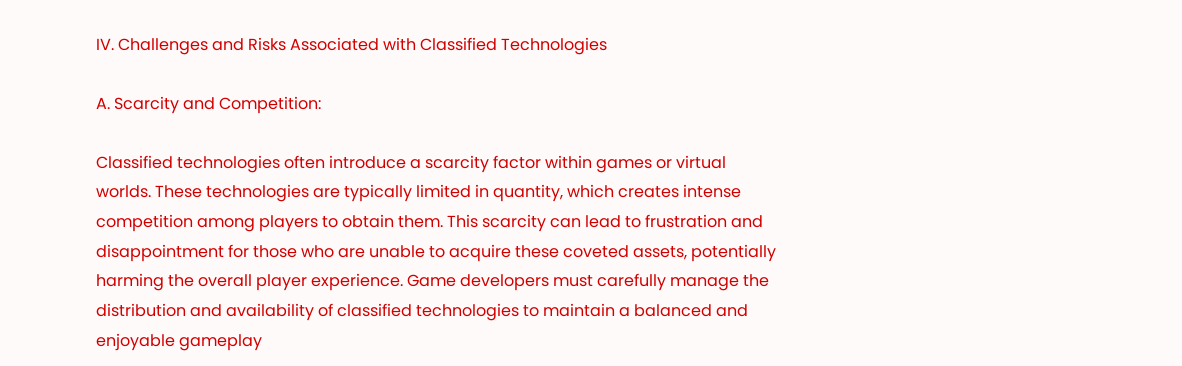IV. Challenges and Risks Associated with Classified Technologies

A. Scarcity and Competition:

Classified technologies often introduce a scarcity factor within games or virtual worlds. These technologies are typically limited in quantity, which creates intense competition among players to obtain them. This scarcity can lead to frustration and disappointment for those who are unable to acquire these coveted assets, potentially harming the overall player experience. Game developers must carefully manage the distribution and availability of classified technologies to maintain a balanced and enjoyable gameplay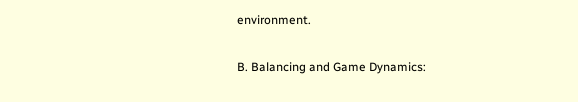environment.

B. Balancing and Game Dynamics: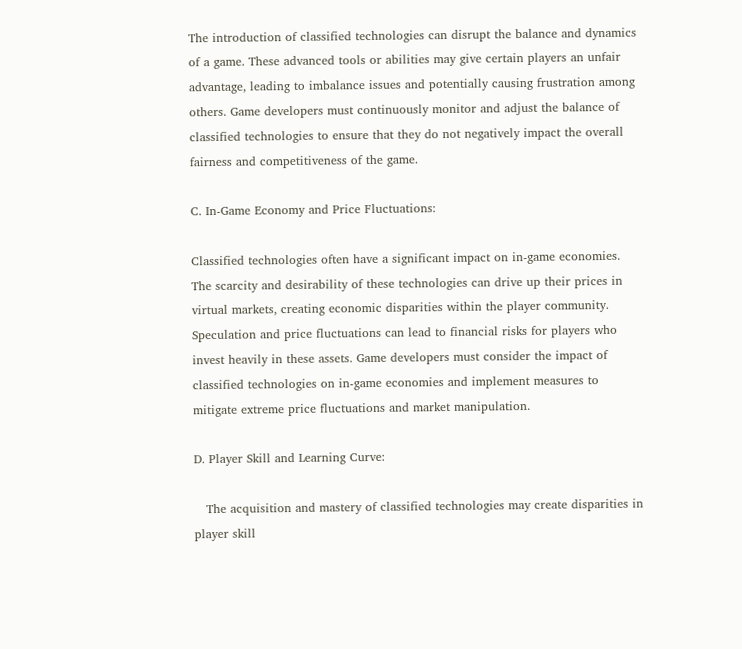The introduction of classified technologies can disrupt the balance and dynamics of a game. These advanced tools or abilities may give certain players an unfair advantage, leading to imbalance issues and potentially causing frustration among others. Game developers must continuously monitor and adjust the balance of classified technologies to ensure that they do not negatively impact the overall fairness and competitiveness of the game.

C. In-Game Economy and Price Fluctuations:

Classified technologies often have a significant impact on in-game economies. The scarcity and desirability of these technologies can drive up their prices in virtual markets, creating economic disparities within the player community. Speculation and price fluctuations can lead to financial risks for players who invest heavily in these assets. Game developers must consider the impact of classified technologies on in-game economies and implement measures to mitigate extreme price fluctuations and market manipulation.

D. Player Skill and Learning Curve:

   The acquisition and mastery of classified technologies may create disparities in player skill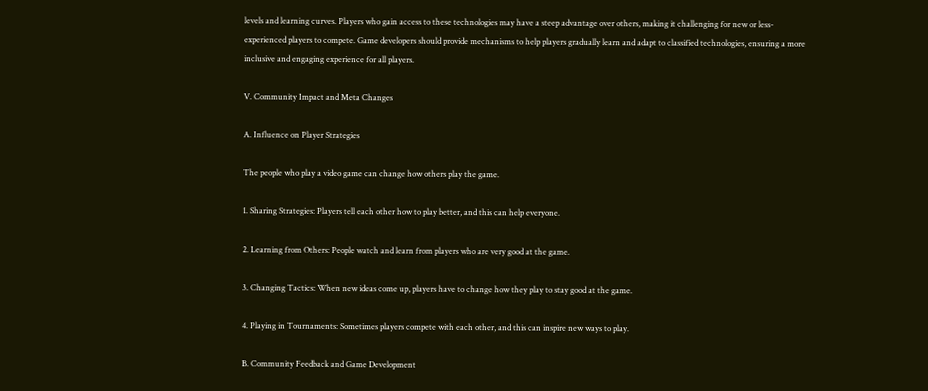levels and learning curves. Players who gain access to these technologies may have a steep advantage over others, making it challenging for new or less-experienced players to compete. Game developers should provide mechanisms to help players gradually learn and adapt to classified technologies, ensuring a more inclusive and engaging experience for all players.

V. Community Impact and Meta Changes

A. Influence on Player Strategies

The people who play a video game can change how others play the game.

1. Sharing Strategies: Players tell each other how to play better, and this can help everyone.

2. Learning from Others: People watch and learn from players who are very good at the game.

3. Changing Tactics: When new ideas come up, players have to change how they play to stay good at the game.

4. Playing in Tournaments: Sometimes players compete with each other, and this can inspire new ways to play.

B. Community Feedback and Game Development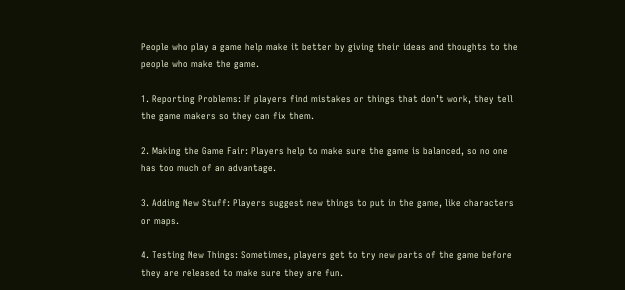People who play a game help make it better by giving their ideas and thoughts to the people who make the game.

1. Reporting Problems: If players find mistakes or things that don’t work, they tell the game makers so they can fix them.

2. Making the Game Fair: Players help to make sure the game is balanced, so no one has too much of an advantage.

3. Adding New Stuff: Players suggest new things to put in the game, like characters or maps.

4. Testing New Things: Sometimes, players get to try new parts of the game before they are released to make sure they are fun.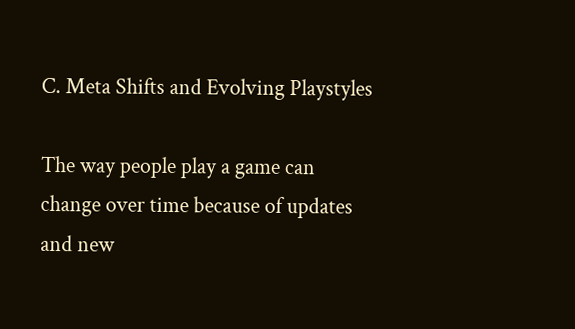C. Meta Shifts and Evolving Playstyles

The way people play a game can change over time because of updates and new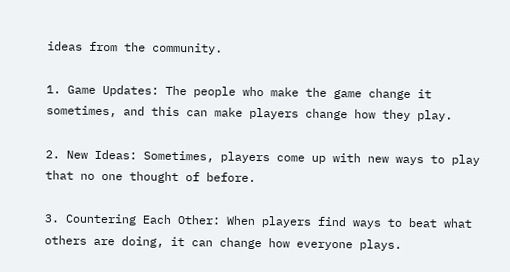ideas from the community.

1. Game Updates: The people who make the game change it sometimes, and this can make players change how they play.

2. New Ideas: Sometimes, players come up with new ways to play that no one thought of before.

3. Countering Each Other: When players find ways to beat what others are doing, it can change how everyone plays.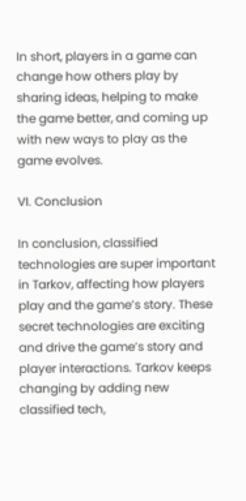In short, players in a game can change how others play by sharing ideas, helping to make the game better, and coming up with new ways to play as the game evolves.

VI. Conclusion

In conclusion, classified technologies are super important in Tarkov, affecting how players play and the game’s story. These secret technologies are exciting and drive the game’s story and player interactions. Tarkov keeps changing by adding new classified tech,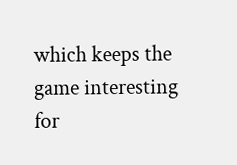which keeps the game interesting for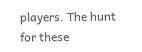players. The hunt for these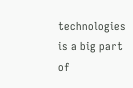technologies is a big part of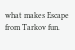what makes Escape from Tarkov fun.